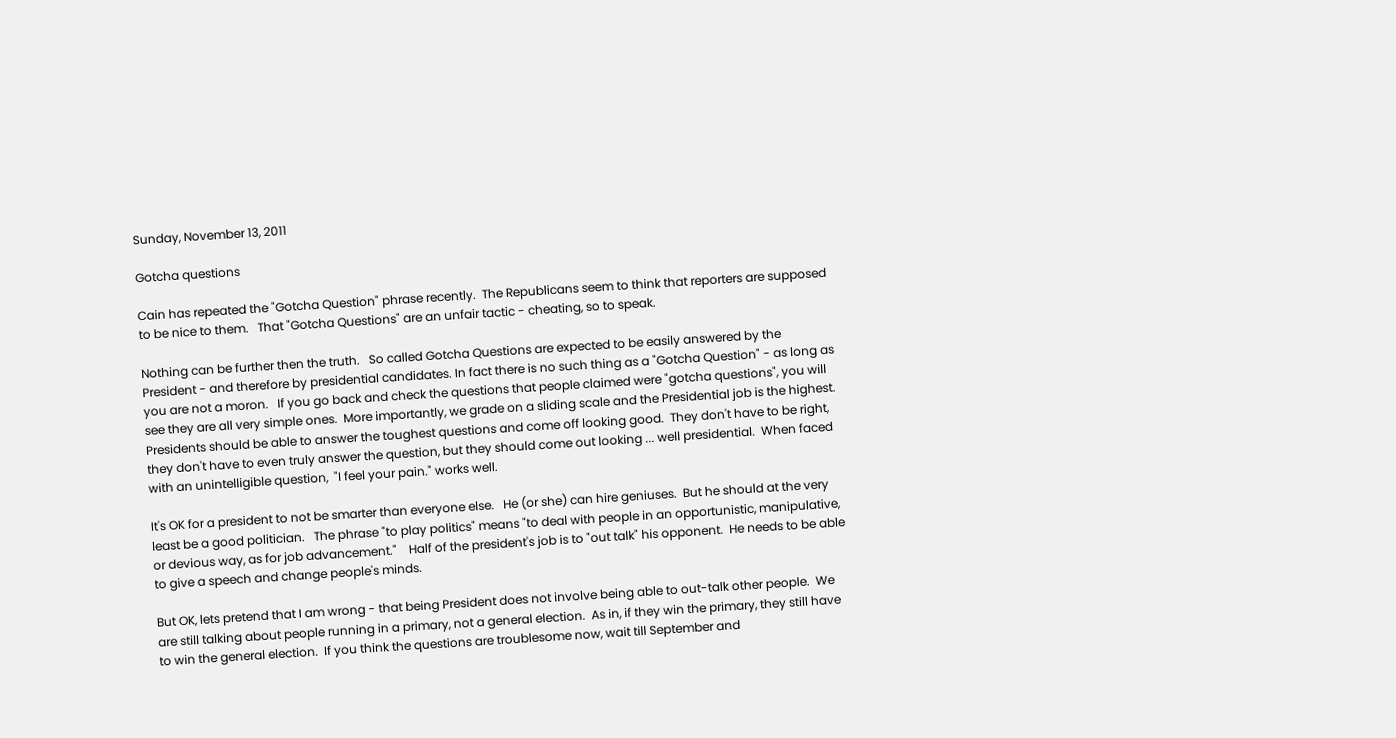Sunday, November 13, 2011

Gotcha questions

Cain has repeated the "Gotcha Question" phrase recently.  The Republicans seem to think that reporters are supposed to be nice to them.   That "Gotcha Questions" are an unfair tactic - cheating, so to speak.

Nothing can be further then the truth.   So called Gotcha Questions are expected to be easily answered by the President - and therefore by presidential candidates. In fact there is no such thing as a "Gotcha Question" - as long as you are not a moron.   If you go back and check the questions that people claimed were "gotcha questions", you will see they are all very simple ones.  More importantly, we grade on a sliding scale and the Presidential job is the highest.  Presidents should be able to answer the toughest questions and come off looking good.  They don't have to be right, they don't have to even truly answer the question, but they should come out looking ... well presidential.  When faced with an unintelligible question,  "I feel your pain." works well.

It's OK for a president to not be smarter than everyone else.   He (or she) can hire geniuses.  But he should at the very least be a good politician.   The phrase "to play politics" means "to deal with people in an opportunistic, manipulative, or devious way, as for job advancement."    Half of the president's job is to "out talk" his opponent.  He needs to be able to give a speech and change people's minds.

But OK, lets pretend that I am wrong - that being President does not involve being able to out-talk other people.  We are still talking about people running in a primary, not a general election.  As in, if they win the primary, they still have to win the general election.  If you think the questions are troublesome now, wait till September and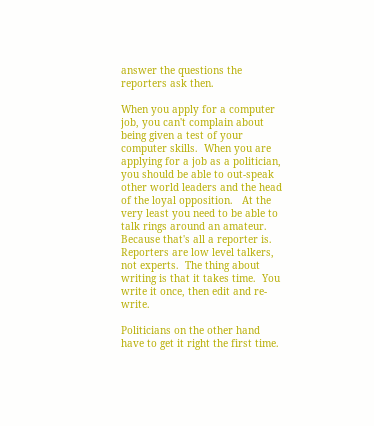answer the questions the reporters ask then.

When you apply for a computer job, you can't complain about being given a test of your computer skills.  When you are applying for a job as a politician, you should be able to out-speak other world leaders and the head of the loyal opposition.   At the very least you need to be able to talk rings around an amateur.  Because that's all a reporter is.  Reporters are low level talkers, not experts.  The thing about writing is that it takes time.  You write it once, then edit and re-write.

Politicians on the other hand have to get it right the first time.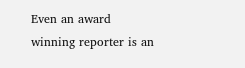Even an award winning reporter is an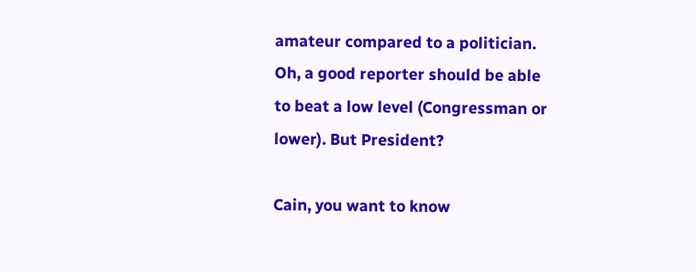amateur compared to a politician.  Oh, a good reporter should be able to beat a low level (Congressman or lower). But President?

Cain, you want to know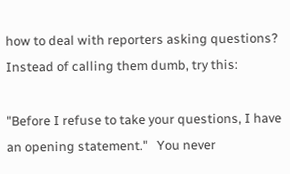how to deal with reporters asking questions?  Instead of calling them dumb, try this:

"Before I refuse to take your questions, I have an opening statement."   You never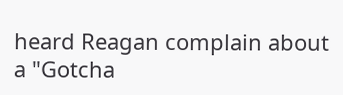heard Reagan complain about a "Gotcha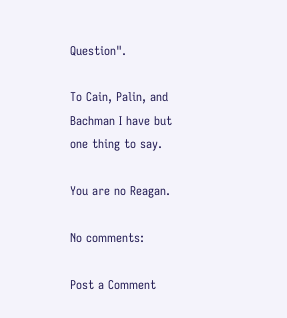Question".

To Cain, Palin, and Bachman I have but one thing to say.

You are no Reagan.

No comments:

Post a Comment